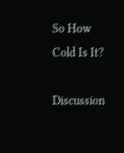So How Cold Is It?

Discussion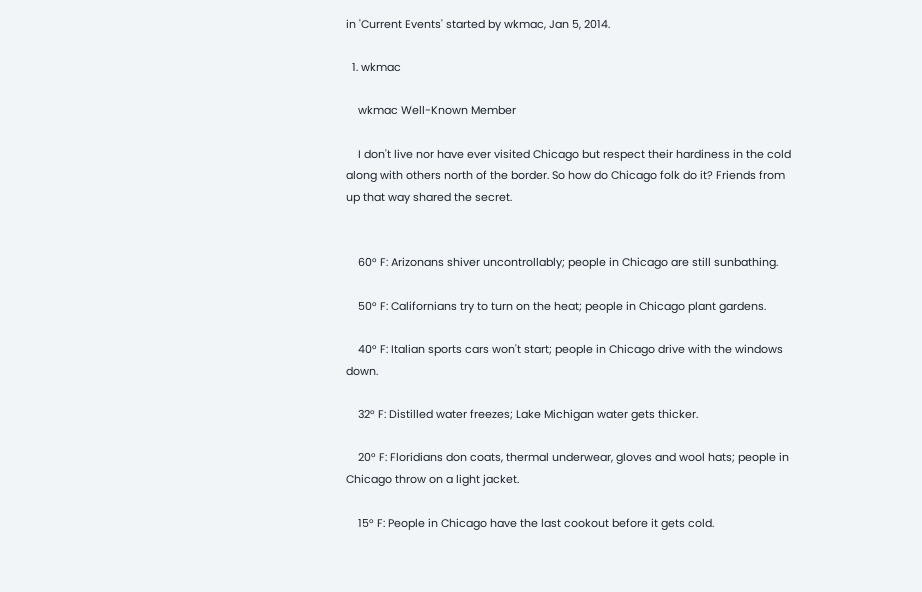in 'Current Events' started by wkmac, Jan 5, 2014.

  1. wkmac

    wkmac Well-Known Member

    I don't live nor have ever visited Chicago but respect their hardiness in the cold along with others north of the border. So how do Chicago folk do it? Friends from up that way shared the secret.


    60° F: Arizonans shiver uncontrollably; people in Chicago are still sunbathing.

    50° F: Californians try to turn on the heat; people in Chicago plant gardens.

    40° F: Italian sports cars won't start; people in Chicago drive with the windows down.

    32° F: Distilled water freezes; Lake Michigan water gets thicker.

    20° F: Floridians don coats, thermal underwear, gloves and wool hats; people in Chicago throw on a light jacket.

    15° F: People in Chicago have the last cookout before it gets cold.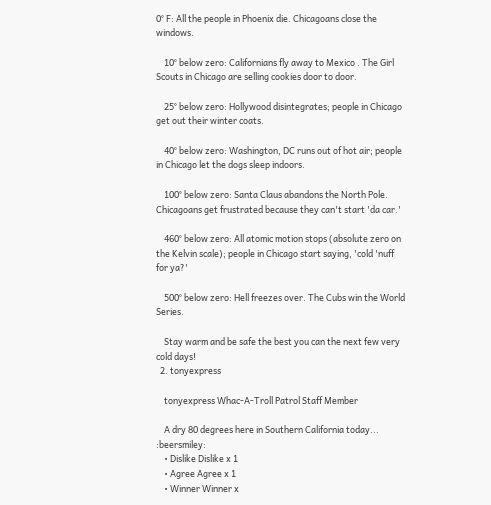0° F: All the people in Phoenix die. Chicagoans close the windows.

    10° below zero: Californians fly away to Mexico . The Girl Scouts in Chicago are selling cookies door to door.

    25° below zero: Hollywood disintegrates; people in Chicago get out their winter coats.

    40° below zero: Washington, DC runs out of hot air; people in Chicago let the dogs sleep indoors.

    100° below zero: Santa Claus abandons the North Pole. Chicagoans get frustrated because they can't start 'da car.'

    460° below zero: All atomic motion stops (absolute zero on the Kelvin scale); people in Chicago start saying, 'cold 'nuff for ya?'

    500° below zero: Hell freezes over. The Cubs win the World Series.

    Stay warm and be safe the best you can the next few very cold days!
  2. tonyexpress

    tonyexpress Whac-A-Troll Patrol Staff Member

    A dry 80 degrees here in Southern California today... :beersmiley:
    • Dislike Dislike x 1
    • Agree Agree x 1
    • Winner Winner x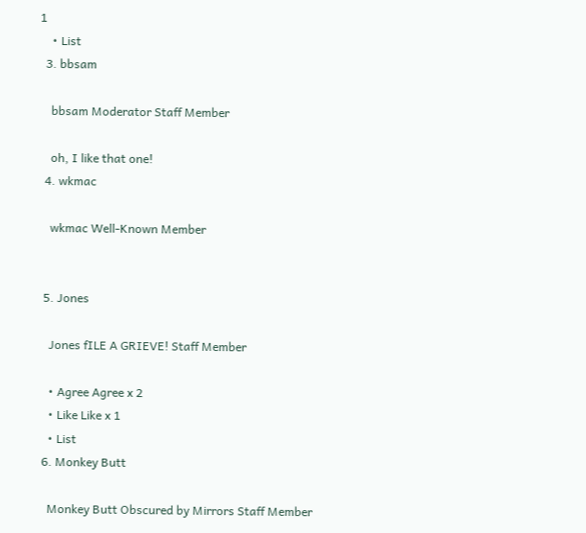1
    • List
  3. bbsam

    bbsam Moderator Staff Member

    oh, I like that one!
  4. wkmac

    wkmac Well-Known Member


  5. Jones

    Jones fILE A GRIEVE! Staff Member

    • Agree Agree x 2
    • Like Like x 1
    • List
  6. Monkey Butt

    Monkey Butt Obscured by Mirrors Staff Member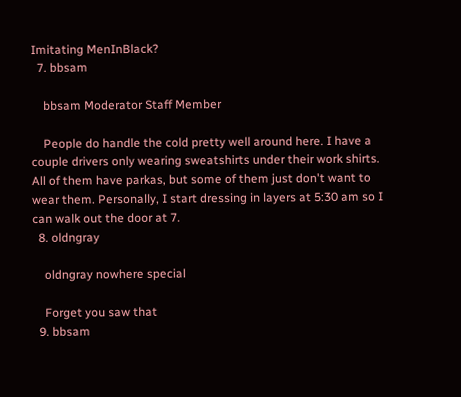Imitating MenInBlack?
  7. bbsam

    bbsam Moderator Staff Member

    People do handle the cold pretty well around here. I have a couple drivers only wearing sweatshirts under their work shirts. All of them have parkas, but some of them just don't want to wear them. Personally, I start dressing in layers at 5:30 am so I can walk out the door at 7.
  8. oldngray

    oldngray nowhere special

    Forget you saw that
  9. bbsam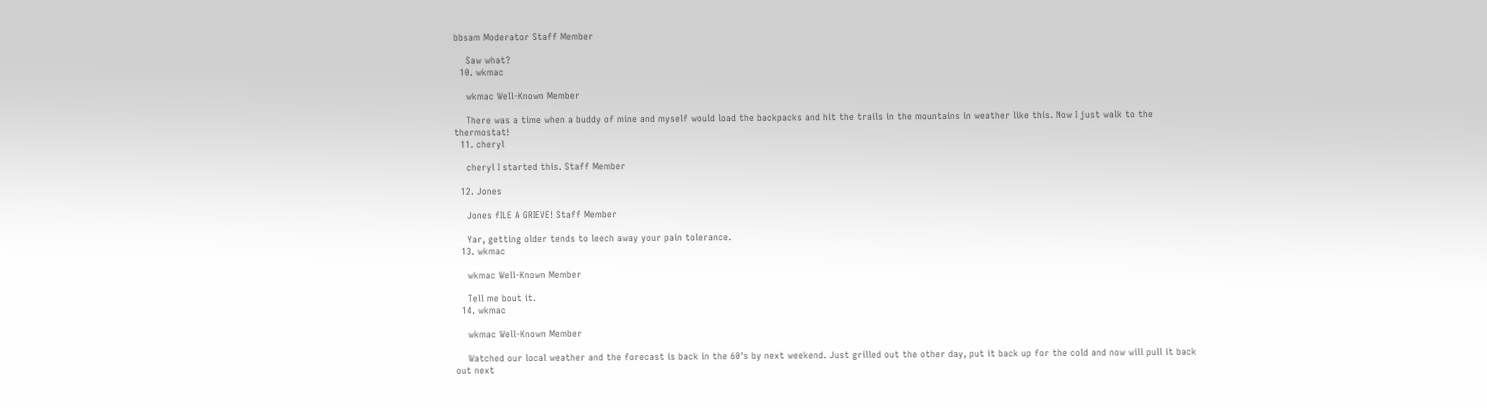bbsam Moderator Staff Member

    Saw what?
  10. wkmac

    wkmac Well-Known Member

    There was a time when a buddy of mine and myself would load the backpacks and hit the trails in the mountains in weather like this. Now I just walk to the thermostat!
  11. cheryl

    cheryl I started this. Staff Member

  12. Jones

    Jones fILE A GRIEVE! Staff Member

    Yar, getting older tends to leech away your pain tolerance.
  13. wkmac

    wkmac Well-Known Member

    Tell me bout it.
  14. wkmac

    wkmac Well-Known Member

    Watched our local weather and the forecast is back in the 60's by next weekend. Just grilled out the other day, put it back up for the cold and now will pull it back out next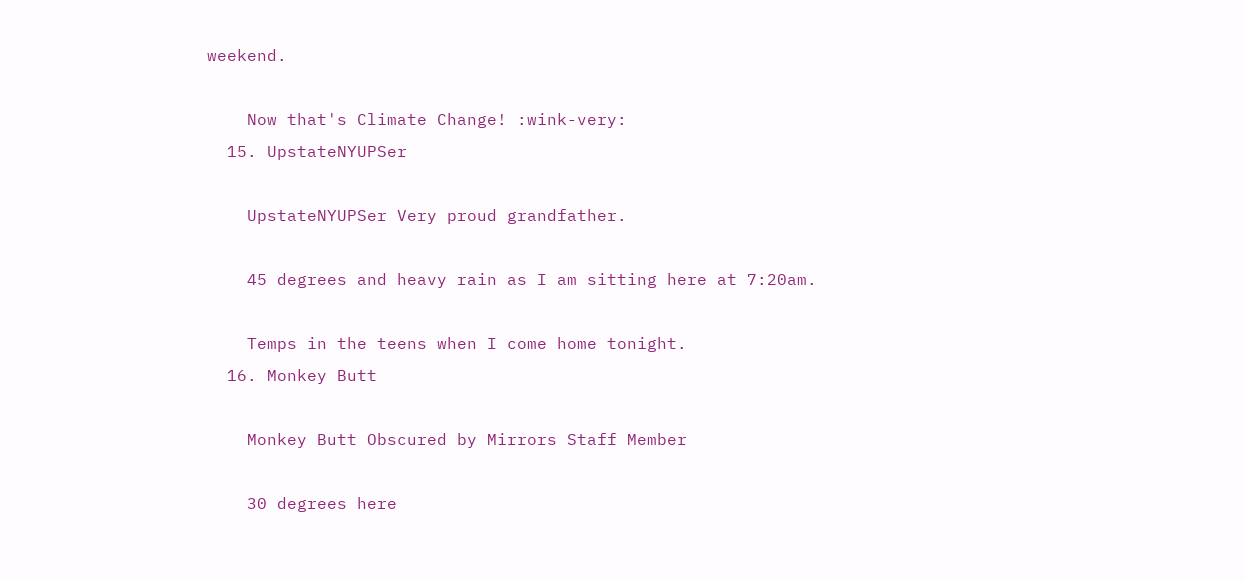weekend.

    Now that's Climate Change! :wink-very:
  15. UpstateNYUPSer

    UpstateNYUPSer Very proud grandfather.

    45 degrees and heavy rain as I am sitting here at 7:20am.

    Temps in the teens when I come home tonight.
  16. Monkey Butt

    Monkey Butt Obscured by Mirrors Staff Member

    30 degrees here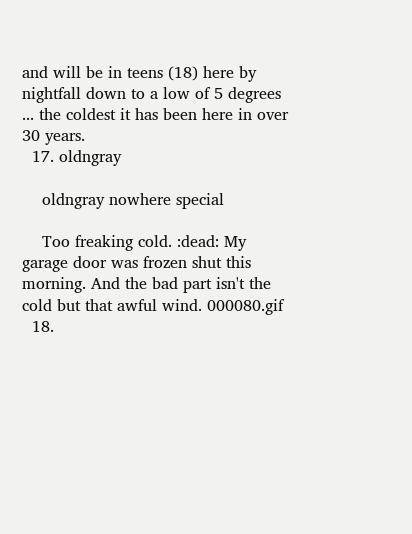and will be in teens (18) here by nightfall down to a low of 5 degrees ... the coldest it has been here in over 30 years.
  17. oldngray

    oldngray nowhere special

    Too freaking cold. :dead: My garage door was frozen shut this morning. And the bad part isn't the cold but that awful wind. 000080.gif
  18.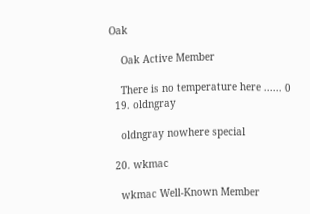Oak

    Oak Active Member

    There is no temperature here ...... 0
  19. oldngray

    oldngray nowhere special

  20. wkmac

    wkmac Well-Known Member